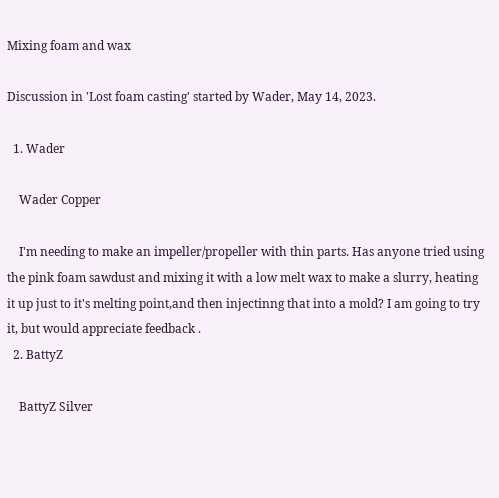Mixing foam and wax

Discussion in 'Lost foam casting' started by Wader, May 14, 2023.

  1. Wader

    Wader Copper

    I'm needing to make an impeller/propeller with thin parts. Has anyone tried using the pink foam sawdust and mixing it with a low melt wax to make a slurry, heating it up just to it's melting point,and then injectinng that into a mold? I am going to try it, but would appreciate feedback .
  2. BattyZ

    BattyZ Silver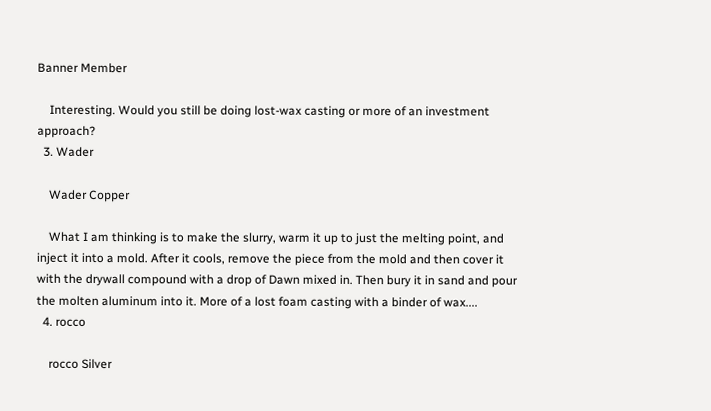Banner Member

    Interesting. Would you still be doing lost-wax casting or more of an investment approach?
  3. Wader

    Wader Copper

    What I am thinking is to make the slurry, warm it up to just the melting point, and inject it into a mold. After it cools, remove the piece from the mold and then cover it with the drywall compound with a drop of Dawn mixed in. Then bury it in sand and pour the molten aluminum into it. More of a lost foam casting with a binder of wax....
  4. rocco

    rocco Silver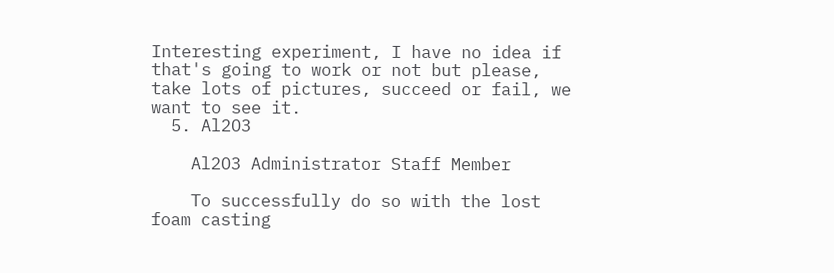Interesting experiment, I have no idea if that's going to work or not but please, take lots of pictures, succeed or fail, we want to see it.
  5. Al2O3

    Al2O3 Administrator Staff Member

    To successfully do so with the lost foam casting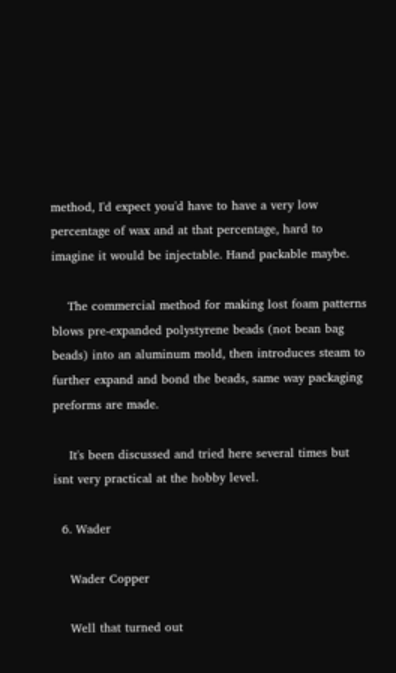method, I'd expect you'd have to have a very low percentage of wax and at that percentage, hard to imagine it would be injectable. Hand packable maybe.

    The commercial method for making lost foam patterns blows pre-expanded polystyrene beads (not bean bag beads) into an aluminum mold, then introduces steam to further expand and bond the beads, same way packaging preforms are made.

    It's been discussed and tried here several times but isnt very practical at the hobby level.

  6. Wader

    Wader Copper

    Well that turned out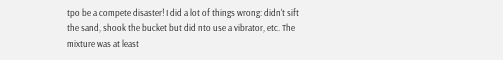tpo be a compete disaster! I did a lot of things wrong: didn't sift the sand, shook the bucket but did nto use a vibrator, etc. The mixture was at least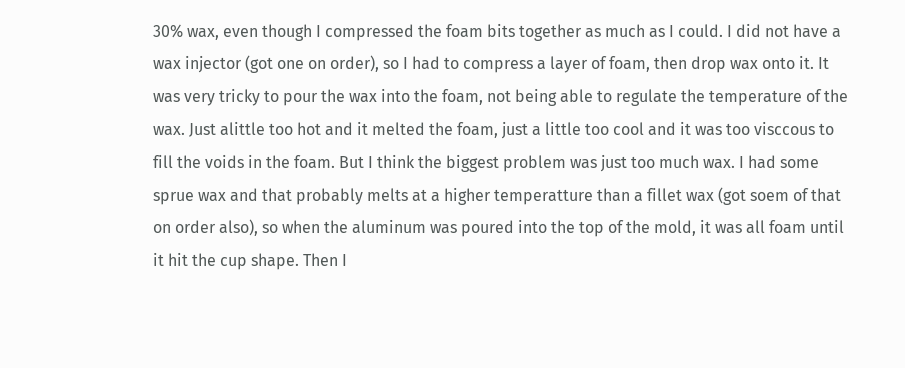30% wax, even though I compressed the foam bits together as much as I could. I did not have a wax injector (got one on order), so I had to compress a layer of foam, then drop wax onto it. It was very tricky to pour the wax into the foam, not being able to regulate the temperature of the wax. Just alittle too hot and it melted the foam, just a little too cool and it was too visccous to fill the voids in the foam. But I think the biggest problem was just too much wax. I had some sprue wax and that probably melts at a higher temperatture than a fillet wax (got soem of that on order also), so when the aluminum was poured into the top of the mold, it was all foam until it hit the cup shape. Then I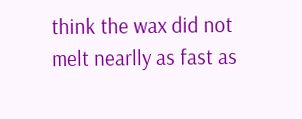think the wax did not melt nearlly as fast as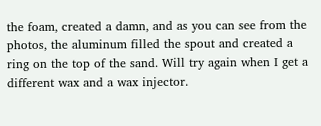the foam, created a damn, and as you can see from the photos, the aluminum filled the spout and created a ring on the top of the sand. Will try again when I get a different wax and a wax injector.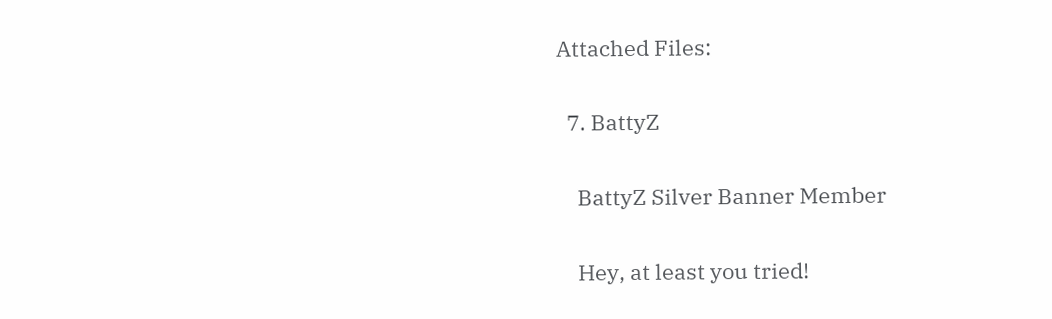Attached Files:

  7. BattyZ

    BattyZ Silver Banner Member

    Hey, at least you tried!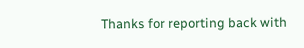Thanks for reporting back with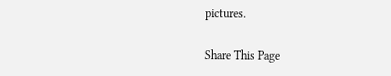pictures.

Share This Page